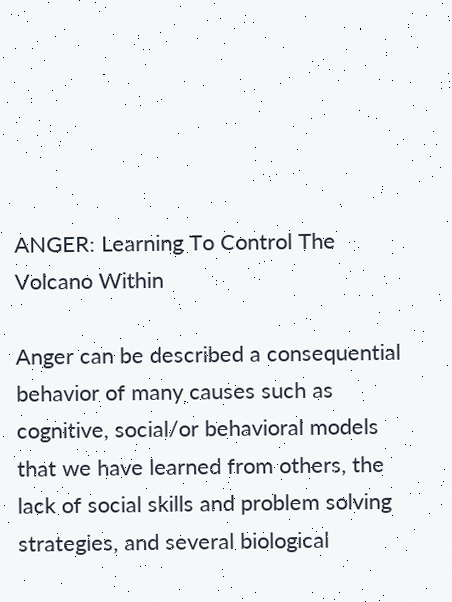ANGER: Learning To Control The Volcano Within

Anger can be described a consequential behavior of many causes such as cognitive, social/or behavioral models that we have learned from others, the lack of social skills and problem solving strategies, and several biological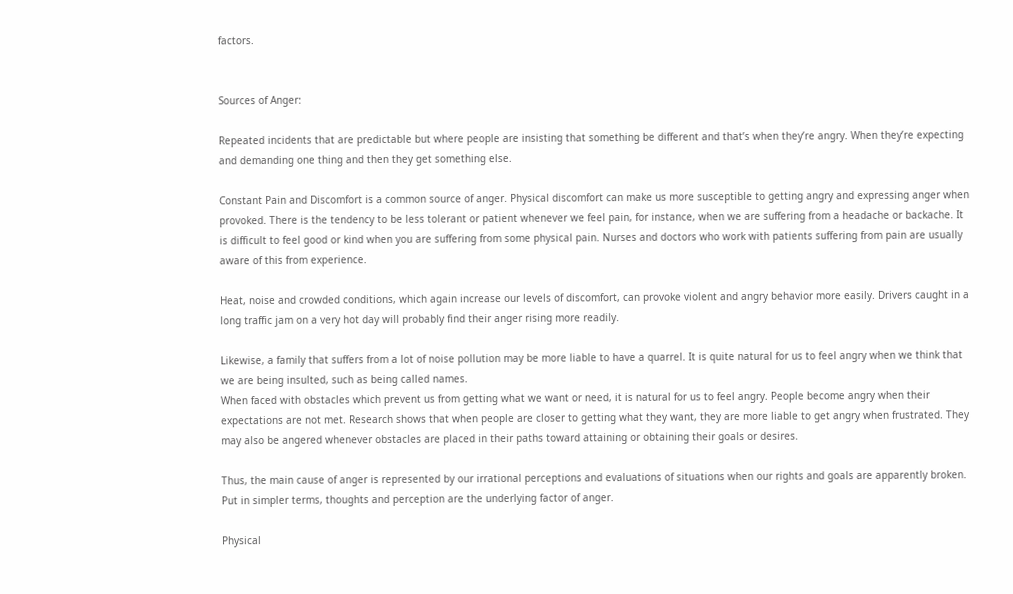factors.


Sources of Anger:

Repeated incidents that are predictable but where people are insisting that something be different and that’s when they’re angry. When they’re expecting and demanding one thing and then they get something else.

Constant Pain and Discomfort is a common source of anger. Physical discomfort can make us more susceptible to getting angry and expressing anger when provoked. There is the tendency to be less tolerant or patient whenever we feel pain, for instance, when we are suffering from a headache or backache. It is difficult to feel good or kind when you are suffering from some physical pain. Nurses and doctors who work with patients suffering from pain are usually aware of this from experience.

Heat, noise and crowded conditions, which again increase our levels of discomfort, can provoke violent and angry behavior more easily. Drivers caught in a long traffic jam on a very hot day will probably find their anger rising more readily.

Likewise, a family that suffers from a lot of noise pollution may be more liable to have a quarrel. It is quite natural for us to feel angry when we think that we are being insulted, such as being called names.
When faced with obstacles which prevent us from getting what we want or need, it is natural for us to feel angry. People become angry when their expectations are not met. Research shows that when people are closer to getting what they want, they are more liable to get angry when frustrated. They may also be angered whenever obstacles are placed in their paths toward attaining or obtaining their goals or desires.

Thus, the main cause of anger is represented by our irrational perceptions and evaluations of situations when our rights and goals are apparently broken. Put in simpler terms, thoughts and perception are the underlying factor of anger.

Physical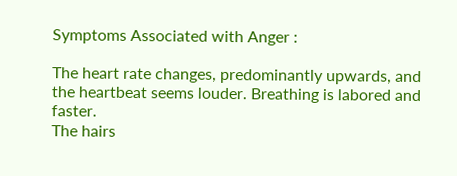Symptoms Associated with Anger :

The heart rate changes, predominantly upwards, and the heartbeat seems louder. Breathing is labored and faster.
The hairs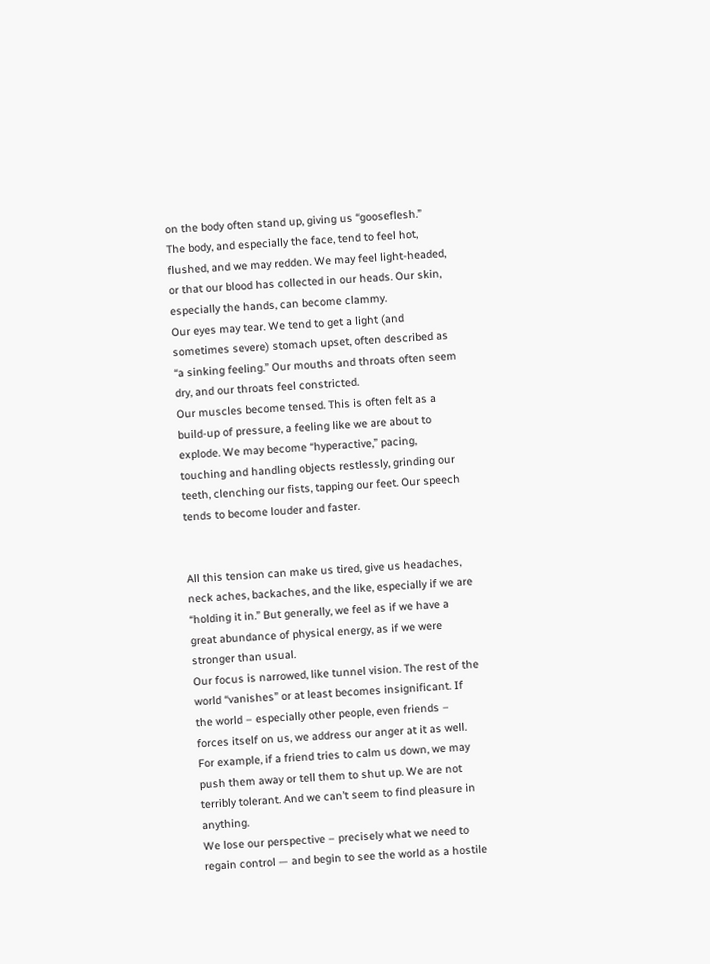on the body often stand up, giving us “gooseflesh.”
The body, and especially the face, tend to feel hot, flushed, and we may redden. We may feel light-headed, or that our blood has collected in our heads. Our skin, especially the hands, can become clammy.
Our eyes may tear. We tend to get a light (and sometimes severe) stomach upset, often described as “a sinking feeling.” Our mouths and throats often seem dry, and our throats feel constricted.
Our muscles become tensed. This is often felt as a build-up of pressure, a feeling like we are about to explode. We may become “hyperactive,” pacing, touching and handling objects restlessly, grinding our teeth, clenching our fists, tapping our feet. Our speech tends to become louder and faster.


All this tension can make us tired, give us headaches, neck aches, backaches, and the like, especially if we are “holding it in.” But generally, we feel as if we have a great abundance of physical energy, as if we were stronger than usual.
Our focus is narrowed, like tunnel vision. The rest of the world “vanishes” or at least becomes insignificant. If the world – especially other people, even friends – forces itself on us, we address our anger at it as well. For example, if a friend tries to calm us down, we may push them away or tell them to shut up. We are not terribly tolerant. And we can’t seem to find pleasure in anything.
We lose our perspective – precisely what we need to regain control — and begin to see the world as a hostile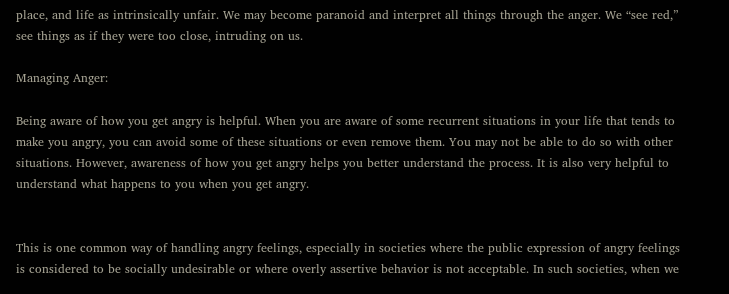place, and life as intrinsically unfair. We may become paranoid and interpret all things through the anger. We “see red,” see things as if they were too close, intruding on us.

Managing Anger:

Being aware of how you get angry is helpful. When you are aware of some recurrent situations in your life that tends to make you angry, you can avoid some of these situations or even remove them. You may not be able to do so with other situations. However, awareness of how you get angry helps you better understand the process. It is also very helpful to understand what happens to you when you get angry.


This is one common way of handling angry feelings, especially in societies where the public expression of angry feelings is considered to be socially undesirable or where overly assertive behavior is not acceptable. In such societies, when we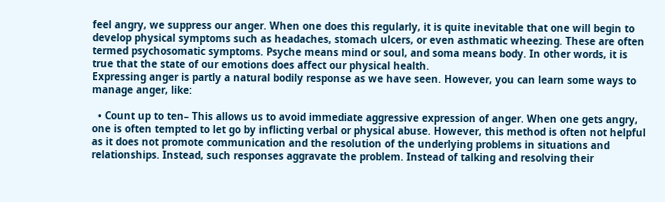feel angry, we suppress our anger. When one does this regularly, it is quite inevitable that one will begin to develop physical symptoms such as headaches, stomach ulcers, or even asthmatic wheezing. These are often termed psychosomatic symptoms. Psyche means mind or soul, and soma means body. In other words, it is true that the state of our emotions does affect our physical health.
Expressing anger is partly a natural bodily response as we have seen. However, you can learn some ways to manage anger, like:

  • Count up to ten– This allows us to avoid immediate aggressive expression of anger. When one gets angry, one is often tempted to let go by inflicting verbal or physical abuse. However, this method is often not helpful as it does not promote communication and the resolution of the underlying problems in situations and relationships. Instead, such responses aggravate the problem. Instead of talking and resolving their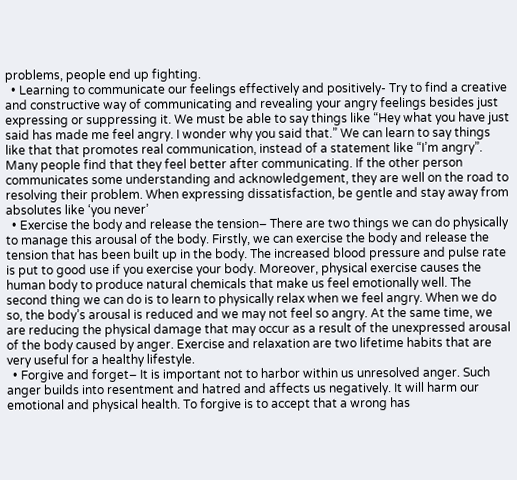problems, people end up fighting.
  • Learning to communicate our feelings effectively and positively- Try to find a creative and constructive way of communicating and revealing your angry feelings besides just expressing or suppressing it. We must be able to say things like “Hey what you have just said has made me feel angry. I wonder why you said that.” We can learn to say things like that that promotes real communication, instead of a statement like “I’m angry”. Many people find that they feel better after communicating. If the other person communicates some understanding and acknowledgement, they are well on the road to resolving their problem. When expressing dissatisfaction, be gentle and stay away from absolutes like ‘you never’
  • Exercise the body and release the tension– There are two things we can do physically to manage this arousal of the body. Firstly, we can exercise the body and release the tension that has been built up in the body. The increased blood pressure and pulse rate is put to good use if you exercise your body. Moreover, physical exercise causes the human body to produce natural chemicals that make us feel emotionally well. The second thing we can do is to learn to physically relax when we feel angry. When we do so, the body’s arousal is reduced and we may not feel so angry. At the same time, we are reducing the physical damage that may occur as a result of the unexpressed arousal of the body caused by anger. Exercise and relaxation are two lifetime habits that are very useful for a healthy lifestyle.
  • Forgive and forget– It is important not to harbor within us unresolved anger. Such anger builds into resentment and hatred and affects us negatively. It will harm our emotional and physical health. To forgive is to accept that a wrong has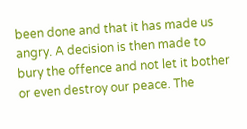been done and that it has made us angry. A decision is then made to bury the offence and not let it bother or even destroy our peace. The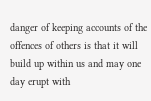danger of keeping accounts of the offences of others is that it will build up within us and may one day erupt with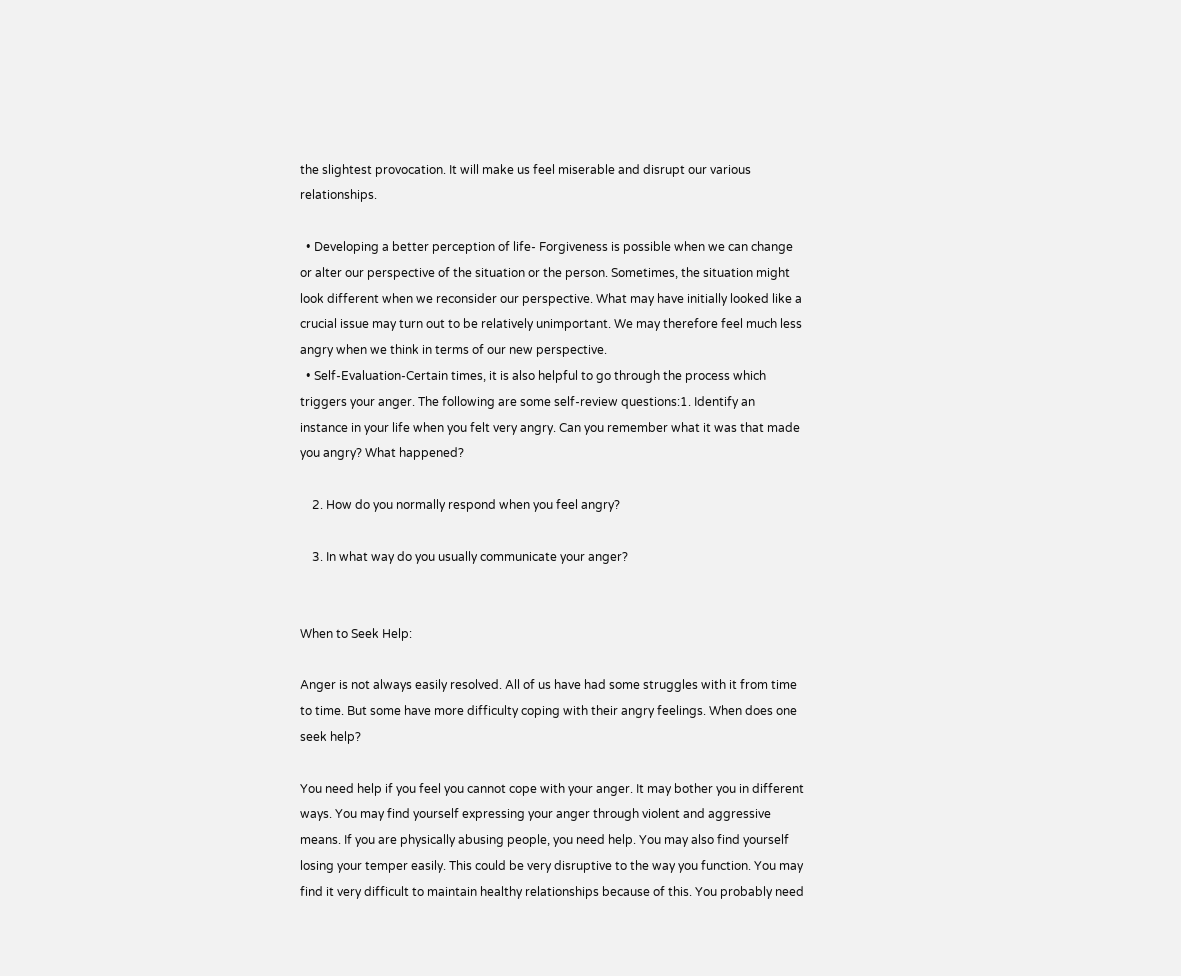the slightest provocation. It will make us feel miserable and disrupt our various relationships.

  • Developing a better perception of life- Forgiveness is possible when we can change or alter our perspective of the situation or the person. Sometimes, the situation might look different when we reconsider our perspective. What may have initially looked like a crucial issue may turn out to be relatively unimportant. We may therefore feel much less angry when we think in terms of our new perspective.
  • Self-Evaluation-Certain times, it is also helpful to go through the process which triggers your anger. The following are some self-review questions:1. Identify an instance in your life when you felt very angry. Can you remember what it was that made you angry? What happened?

    2. How do you normally respond when you feel angry?

    3. In what way do you usually communicate your anger?


When to Seek Help:

Anger is not always easily resolved. All of us have had some struggles with it from time to time. But some have more difficulty coping with their angry feelings. When does one seek help?

You need help if you feel you cannot cope with your anger. It may bother you in different ways. You may find yourself expressing your anger through violent and aggressive means. If you are physically abusing people, you need help. You may also find yourself losing your temper easily. This could be very disruptive to the way you function. You may find it very difficult to maintain healthy relationships because of this. You probably need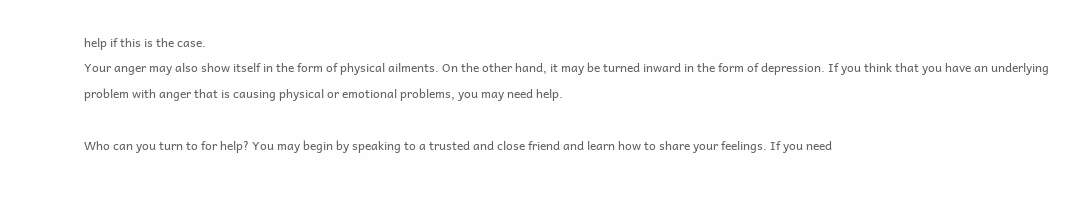help if this is the case.
Your anger may also show itself in the form of physical ailments. On the other hand, it may be turned inward in the form of depression. If you think that you have an underlying problem with anger that is causing physical or emotional problems, you may need help.

Who can you turn to for help? You may begin by speaking to a trusted and close friend and learn how to share your feelings. If you need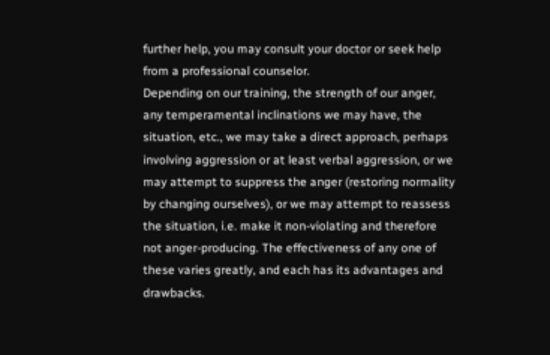further help, you may consult your doctor or seek help from a professional counselor.
Depending on our training, the strength of our anger, any temperamental inclinations we may have, the situation, etc., we may take a direct approach, perhaps involving aggression or at least verbal aggression, or we may attempt to suppress the anger (restoring normality by changing ourselves), or we may attempt to reassess the situation, i.e. make it non-violating and therefore not anger-producing. The effectiveness of any one of these varies greatly, and each has its advantages and drawbacks.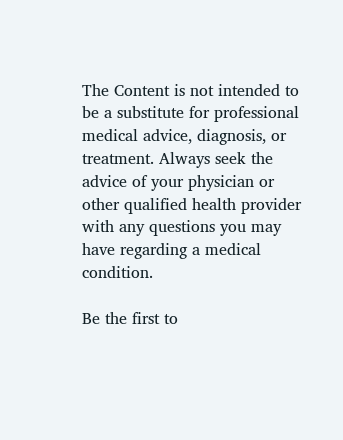The Content is not intended to be a substitute for professional medical advice, diagnosis, or treatment. Always seek the advice of your physician or other qualified health provider with any questions you may have regarding a medical condition.

Be the first to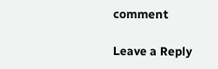comment

Leave a Reply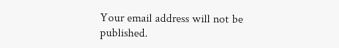Your email address will not be published.